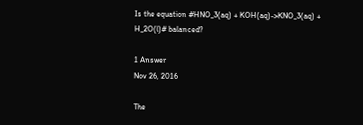Is the equation #HNO_3(aq) + KOH(aq)->KNO_3(aq) + H_2O(l)# balanced?

1 Answer
Nov 26, 2016

The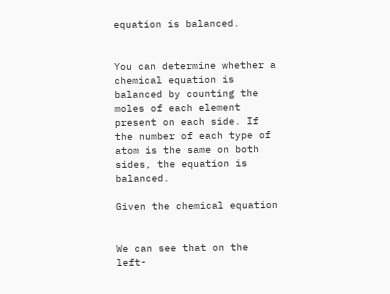equation is balanced.


You can determine whether a chemical equation is balanced by counting the moles of each element present on each side. If the number of each type of atom is the same on both sides, the equation is balanced.

Given the chemical equation


We can see that on the left-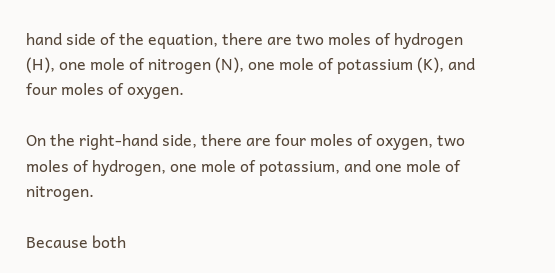hand side of the equation, there are two moles of hydrogen (H), one mole of nitrogen (N), one mole of potassium (K), and four moles of oxygen.

On the right-hand side, there are four moles of oxygen, two moles of hydrogen, one mole of potassium, and one mole of nitrogen.

Because both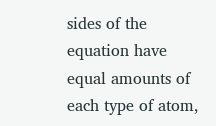sides of the equation have equal amounts of each type of atom,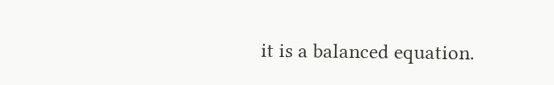it is a balanced equation.